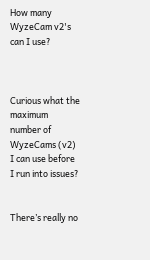How many WyzeCam v2's can I use?



Curious what the maximum number of WyzeCams (v2) I can use before I run into issues?


There’s really no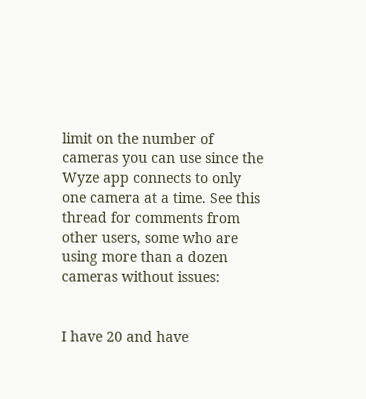limit on the number of cameras you can use since the Wyze app connects to only one camera at a time. See this thread for comments from other users, some who are using more than a dozen cameras without issues:


I have 20 and have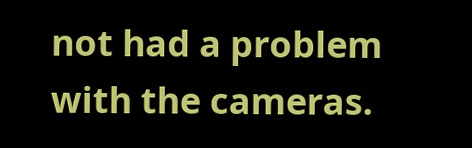not had a problem with the cameras.